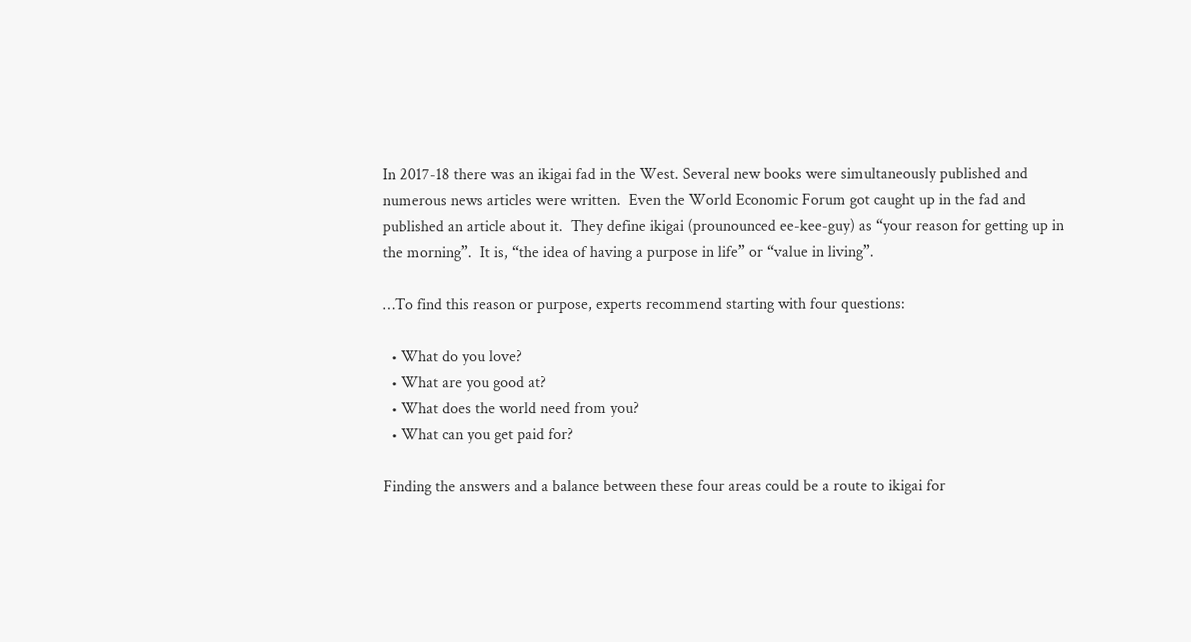In 2017-18 there was an ikigai fad in the West. Several new books were simultaneously published and numerous news articles were written.  Even the World Economic Forum got caught up in the fad and published an article about it.  They define ikigai (prounounced ee-kee-guy) as “your reason for getting up in the morning”.  It is, “the idea of having a purpose in life” or “value in living”.

…To find this reason or purpose, experts recommend starting with four questions:

  • What do you love?
  • What are you good at?
  • What does the world need from you?
  • What can you get paid for?

Finding the answers and a balance between these four areas could be a route to ikigai for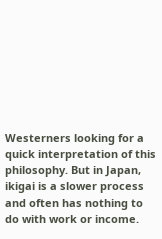Westerners looking for a quick interpretation of this philosophy. But in Japan, ikigai is a slower process and often has nothing to do with work or income.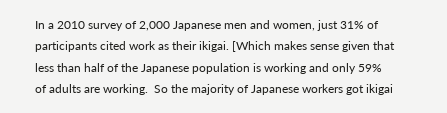In a 2010 survey of 2,000 Japanese men and women, just 31% of participants cited work as their ikigai. [Which makes sense given that less than half of the Japanese population is working and only 59% of adults are working.  So the majority of Japanese workers got ikigai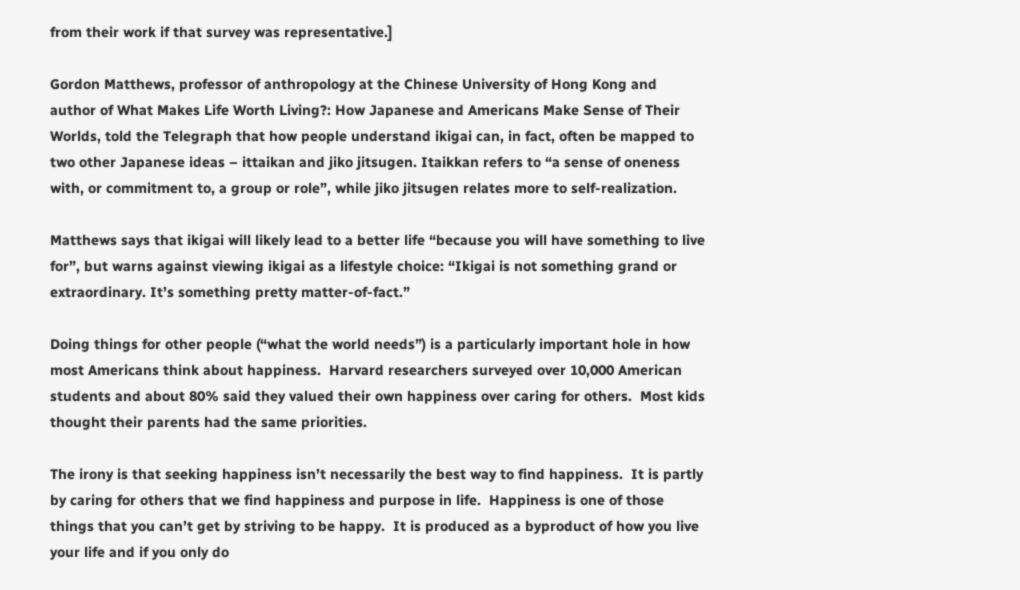from their work if that survey was representative.]

Gordon Matthews, professor of anthropology at the Chinese University of Hong Kong and author of What Makes Life Worth Living?: How Japanese and Americans Make Sense of Their Worlds, told the Telegraph that how people understand ikigai can, in fact, often be mapped to two other Japanese ideas – ittaikan and jiko jitsugen. Itaikkan refers to “a sense of oneness with, or commitment to, a group or role”, while jiko jitsugen relates more to self-realization.

Matthews says that ikigai will likely lead to a better life “because you will have something to live for”, but warns against viewing ikigai as a lifestyle choice: “Ikigai is not something grand or extraordinary. It’s something pretty matter-of-fact.”

Doing things for other people (“what the world needs”) is a particularly important hole in how most Americans think about happiness.  Harvard researchers surveyed over 10,000 American students and about 80% said they valued their own happiness over caring for others.  Most kids thought their parents had the same priorities.

The irony is that seeking happiness isn’t necessarily the best way to find happiness.  It is partly by caring for others that we find happiness and purpose in life.  Happiness is one of those things that you can’t get by striving to be happy.  It is produced as a byproduct of how you live your life and if you only do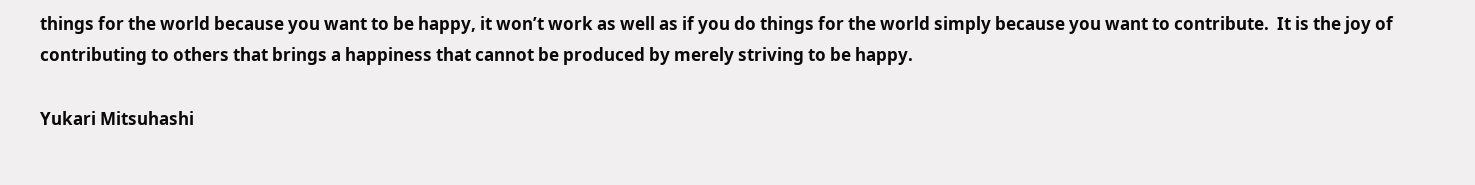things for the world because you want to be happy, it won’t work as well as if you do things for the world simply because you want to contribute.  It is the joy of contributing to others that brings a happiness that cannot be produced by merely striving to be happy.

Yukari Mitsuhashi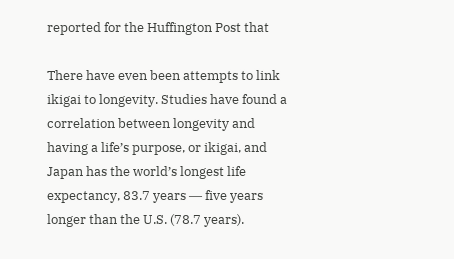reported for the Huffington Post that

There have even been attempts to link ikigai to longevity. Studies have found a correlation between longevity and having a life’s purpose, or ikigai, and Japan has the world’s longest life expectancy, 83.7 years ― five years longer than the U.S. (78.7 years).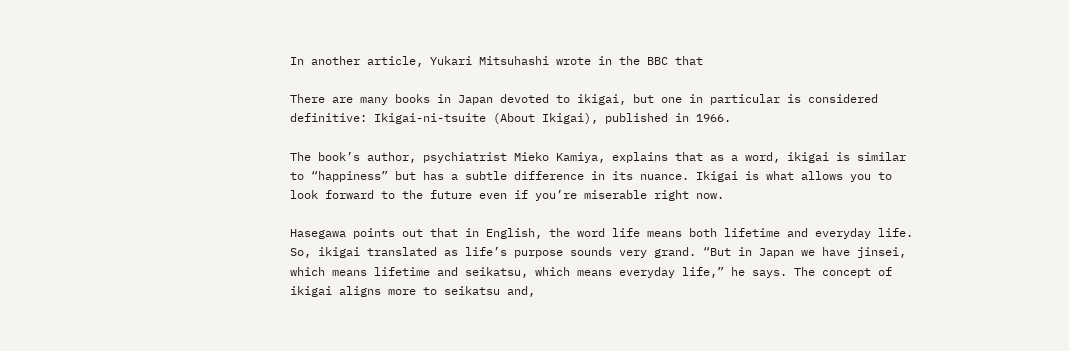In another article, Yukari Mitsuhashi wrote in the BBC that

There are many books in Japan devoted to ikigai, but one in particular is considered definitive: Ikigai-ni-tsuite (About Ikigai), published in 1966.

The book’s author, psychiatrist Mieko Kamiya, explains that as a word, ikigai is similar to “happiness” but has a subtle difference in its nuance. Ikigai is what allows you to look forward to the future even if you’re miserable right now.

Hasegawa points out that in English, the word life means both lifetime and everyday life. So, ikigai translated as life’s purpose sounds very grand. “But in Japan we have jinsei, which means lifetime and seikatsu, which means everyday life,” he says. The concept of ikigai aligns more to seikatsu and,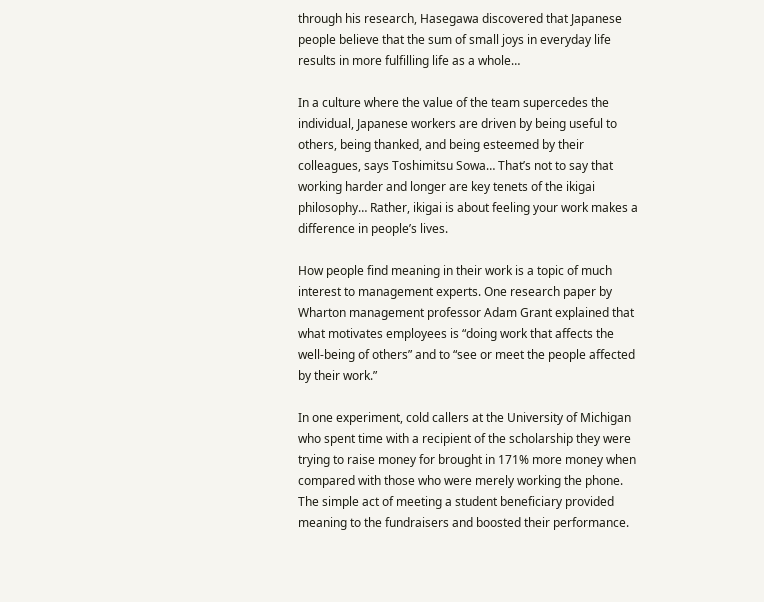through his research, Hasegawa discovered that Japanese people believe that the sum of small joys in everyday life results in more fulfilling life as a whole…

In a culture where the value of the team supercedes the individual, Japanese workers are driven by being useful to others, being thanked, and being esteemed by their colleagues, says Toshimitsu Sowa… That’s not to say that working harder and longer are key tenets of the ikigai philosophy… Rather, ikigai is about feeling your work makes a difference in people’s lives.

How people find meaning in their work is a topic of much interest to management experts. One research paper by Wharton management professor Adam Grant explained that what motivates employees is “doing work that affects the well-being of others” and to “see or meet the people affected by their work.”

In one experiment, cold callers at the University of Michigan who spent time with a recipient of the scholarship they were trying to raise money for brought in 171% more money when compared with those who were merely working the phone. The simple act of meeting a student beneficiary provided meaning to the fundraisers and boosted their performance.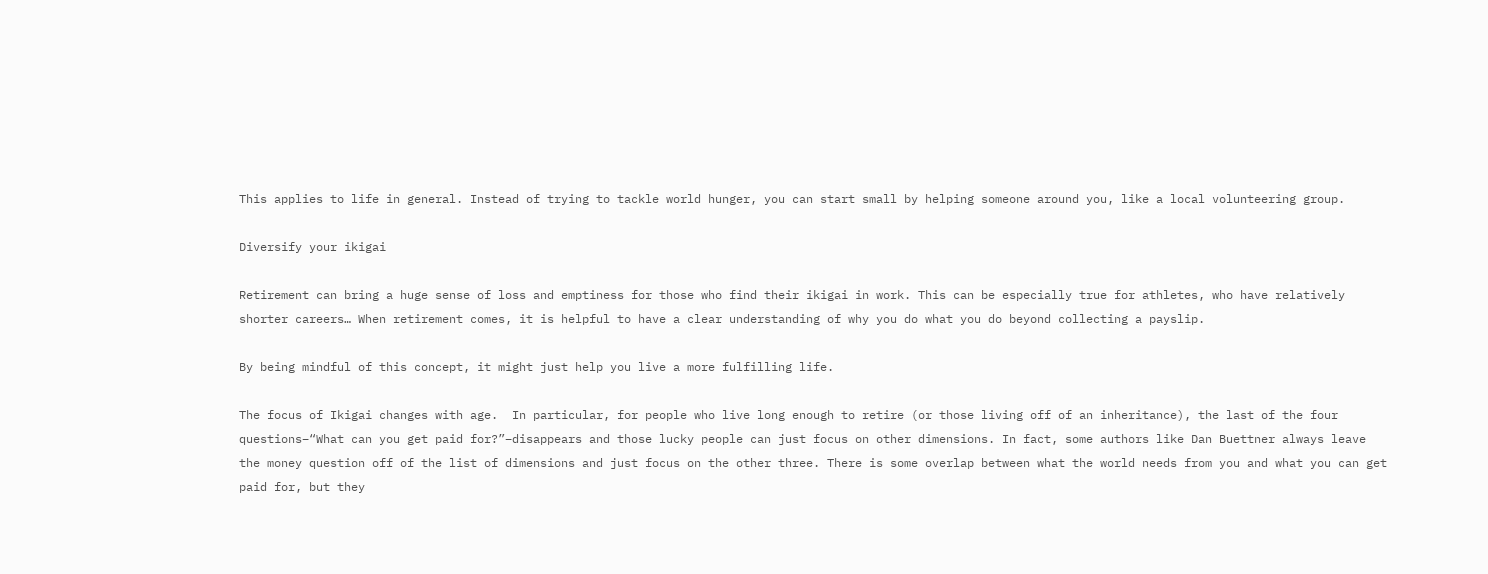This applies to life in general. Instead of trying to tackle world hunger, you can start small by helping someone around you, like a local volunteering group.

Diversify your ikigai

Retirement can bring a huge sense of loss and emptiness for those who find their ikigai in work. This can be especially true for athletes, who have relatively shorter careers… When retirement comes, it is helpful to have a clear understanding of why you do what you do beyond collecting a payslip.

By being mindful of this concept, it might just help you live a more fulfilling life.

The focus of Ikigai changes with age.  In particular, for people who live long enough to retire (or those living off of an inheritance), the last of the four questions–“What can you get paid for?”–disappears and those lucky people can just focus on other dimensions. In fact, some authors like Dan Buettner always leave the money question off of the list of dimensions and just focus on the other three. There is some overlap between what the world needs from you and what you can get paid for, but they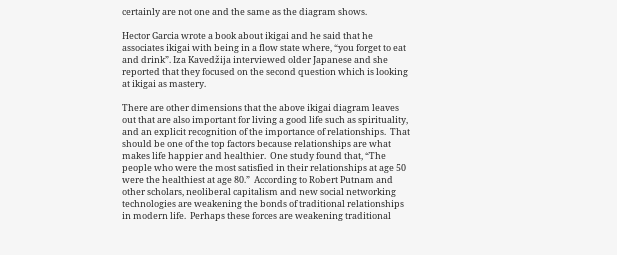certainly are not one and the same as the diagram shows.

Hector Garcia wrote a book about ikigai and he said that he associates ikigai with being in a flow state where, “you forget to eat and drink”. Iza Kavedžija interviewed older Japanese and she reported that they focused on the second question which is looking at ikigai as mastery.

There are other dimensions that the above ikigai diagram leaves out that are also important for living a good life such as spirituality, and an explicit recognition of the importance of relationships.  That should be one of the top factors because relationships are what makes life happier and healthier.  One study found that, “The people who were the most satisfied in their relationships at age 50 were the healthiest at age 80.”  According to Robert Putnam and other scholars, neoliberal capitalism and new social networking technologies are weakening the bonds of traditional relationships in modern life.  Perhaps these forces are weakening traditional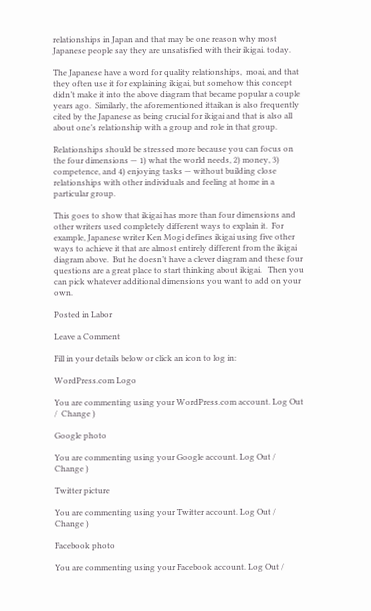relationships in Japan and that may be one reason why most Japanese people say they are unsatisfied with their ikigai. today.

The Japanese have a word for quality relationships,  moai, and that they often use it for explaining ikigai, but somehow this concept didn’t make it into the above diagram that became popular a couple years ago.  Similarly, the aforementioned ittaikan is also frequently cited by the Japanese as being crucial for ikigai and that is also all about one’s relationship with a group and role in that group.

Relationships should be stressed more because you can focus on the four dimensions — 1) what the world needs, 2) money, 3) competence, and 4) enjoying tasks — without building close relationships with other individuals and feeling at home in a particular group.

This goes to show that ikigai has more than four dimensions and other writers used completely different ways to explain it.  For example, Japanese writer Ken Mogi defines ikigai using five other ways to achieve it that are almost entirely different from the ikigai diagram above.  But he doesn’t have a clever diagram and these four questions are a great place to start thinking about ikigai.   Then you can pick whatever additional dimensions you want to add on your own.

Posted in Labor

Leave a Comment

Fill in your details below or click an icon to log in:

WordPress.com Logo

You are commenting using your WordPress.com account. Log Out /  Change )

Google photo

You are commenting using your Google account. Log Out /  Change )

Twitter picture

You are commenting using your Twitter account. Log Out /  Change )

Facebook photo

You are commenting using your Facebook account. Log Out /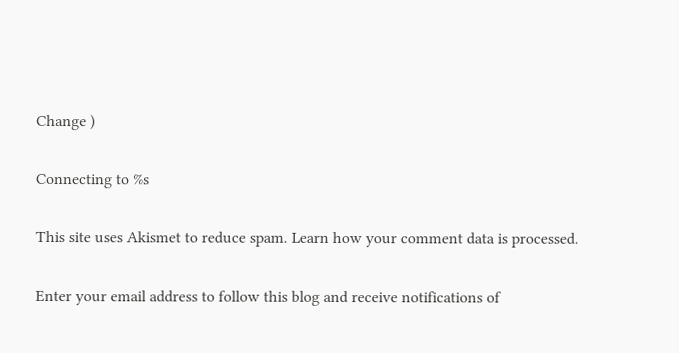Change )

Connecting to %s

This site uses Akismet to reduce spam. Learn how your comment data is processed.

Enter your email address to follow this blog and receive notifications of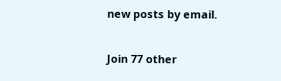new posts by email.

Join 77 other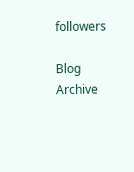followers

Blog Archive